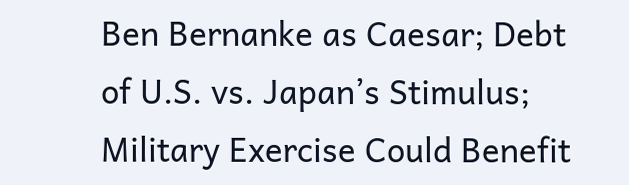Ben Bernanke as Caesar; Debt of U.S. vs. Japan’s Stimulus; Military Exercise Could Benefit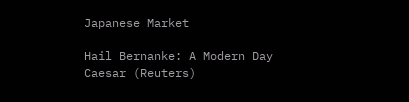Japanese Market

Hail Bernanke: A Modern Day Caesar (Reuters)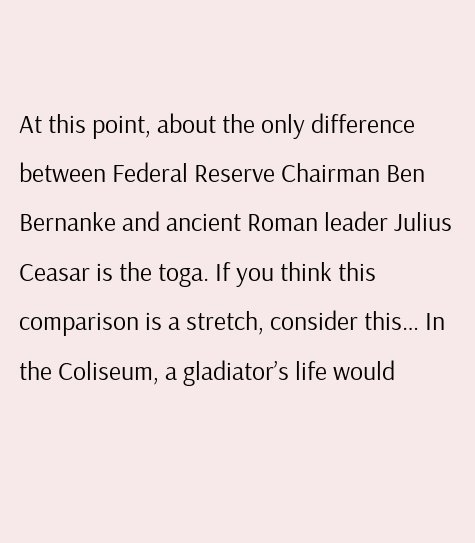At this point, about the only difference between Federal Reserve Chairman Ben Bernanke and ancient Roman leader Julius Ceasar is the toga. If you think this comparison is a stretch, consider this… In the Coliseum, a gladiator’s life would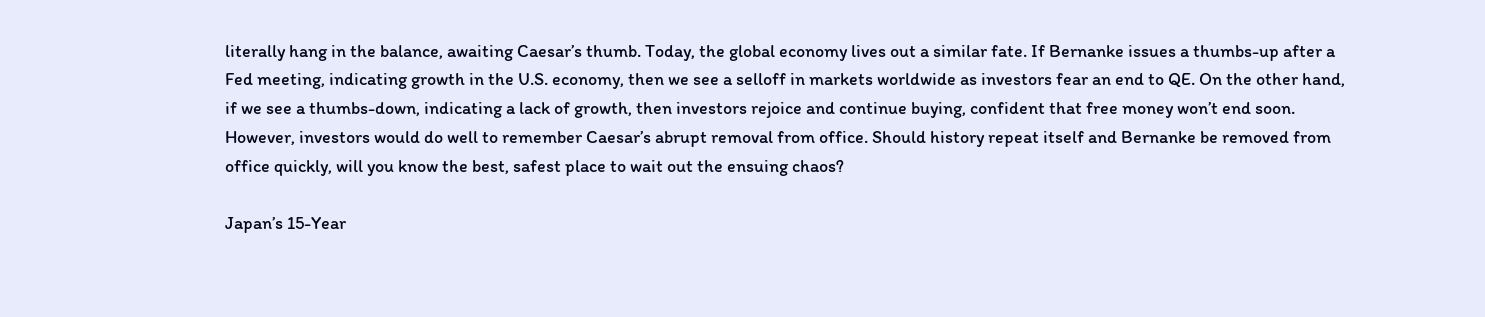literally hang in the balance, awaiting Caesar’s thumb. Today, the global economy lives out a similar fate. If Bernanke issues a thumbs-up after a Fed meeting, indicating growth in the U.S. economy, then we see a selloff in markets worldwide as investors fear an end to QE. On the other hand, if we see a thumbs-down, indicating a lack of growth, then investors rejoice and continue buying, confident that free money won’t end soon. However, investors would do well to remember Caesar’s abrupt removal from office. Should history repeat itself and Bernanke be removed from office quickly, will you know the best, safest place to wait out the ensuing chaos?

Japan’s 15-Year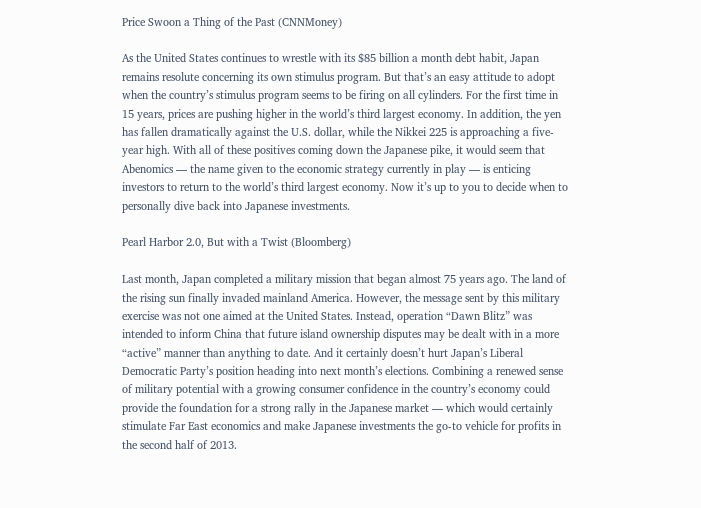Price Swoon a Thing of the Past (CNNMoney)

As the United States continues to wrestle with its $85 billion a month debt habit, Japan remains resolute concerning its own stimulus program. But that’s an easy attitude to adopt when the country’s stimulus program seems to be firing on all cylinders. For the first time in 15 years, prices are pushing higher in the world’s third largest economy. In addition, the yen has fallen dramatically against the U.S. dollar, while the Nikkei 225 is approaching a five-year high. With all of these positives coming down the Japanese pike, it would seem that Abenomics — the name given to the economic strategy currently in play — is enticing investors to return to the world’s third largest economy. Now it’s up to you to decide when to personally dive back into Japanese investments.

Pearl Harbor 2.0, But with a Twist (Bloomberg)

Last month, Japan completed a military mission that began almost 75 years ago. The land of the rising sun finally invaded mainland America. However, the message sent by this military exercise was not one aimed at the United States. Instead, operation “Dawn Blitz” was intended to inform China that future island ownership disputes may be dealt with in a more “active” manner than anything to date. And it certainly doesn’t hurt Japan’s Liberal Democratic Party’s position heading into next month’s elections. Combining a renewed sense of military potential with a growing consumer confidence in the country’s economy could provide the foundation for a strong rally in the Japanese market — which would certainly stimulate Far East economics and make Japanese investments the go-to vehicle for profits in the second half of 2013.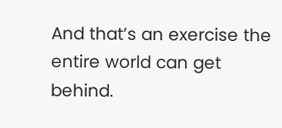And that’s an exercise the entire world can get behind.